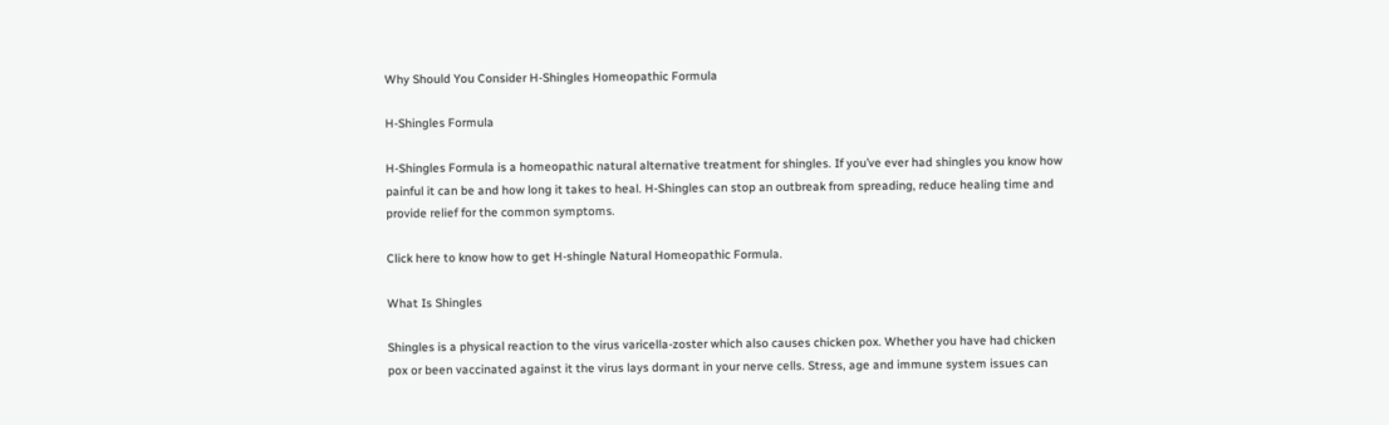Why Should You Consider H-Shingles Homeopathic Formula

H-Shingles Formula

H-Shingles Formula is a homeopathic natural alternative treatment for shingles. If you’ve ever had shingles you know how painful it can be and how long it takes to heal. H-Shingles can stop an outbreak from spreading, reduce healing time and provide relief for the common symptoms.

Click here to know how to get H-shingle Natural Homeopathic Formula.

What Is Shingles

Shingles is a physical reaction to the virus varicella-zoster which also causes chicken pox. Whether you have had chicken pox or been vaccinated against it the virus lays dormant in your nerve cells. Stress, age and immune system issues can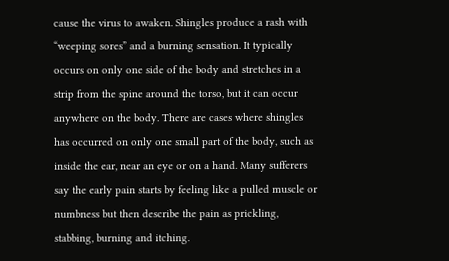cause the virus to awaken. Shingles produce a rash with “weeping sores” and a burning sensation. It typically occurs on only one side of the body and stretches in a strip from the spine around the torso, but it can occur anywhere on the body. There are cases where shingles has occurred on only one small part of the body, such as inside the ear, near an eye or on a hand. Many sufferers say the early pain starts by feeling like a pulled muscle or numbness but then describe the pain as prickling, stabbing, burning and itching.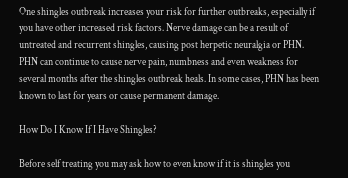One shingles outbreak increases your risk for further outbreaks, especially if you have other increased risk factors. Nerve damage can be a result of untreated and recurrent shingles, causing post herpetic neuralgia or PHN. PHN can continue to cause nerve pain, numbness and even weakness for several months after the shingles outbreak heals. In some cases, PHN has been known to last for years or cause permanent damage.

How Do I Know If I Have Shingles?

Before self treating you may ask how to even know if it is shingles you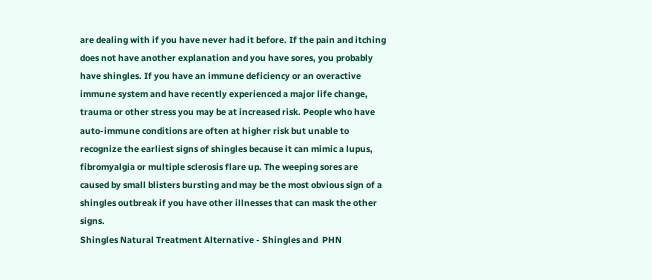are dealing with if you have never had it before. If the pain and itching does not have another explanation and you have sores, you probably have shingles. If you have an immune deficiency or an overactive immune system and have recently experienced a major life change, trauma or other stress you may be at increased risk. People who have auto-immune conditions are often at higher risk but unable to recognize the earliest signs of shingles because it can mimic a lupus, fibromyalgia or multiple sclerosis flare up. The weeping sores are caused by small blisters bursting and may be the most obvious sign of a shingles outbreak if you have other illnesses that can mask the other signs.
Shingles Natural Treatment Alternative - Shingles and  PHN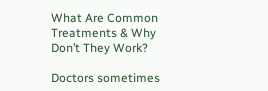What Are Common Treatments & Why Don’t They Work?

Doctors sometimes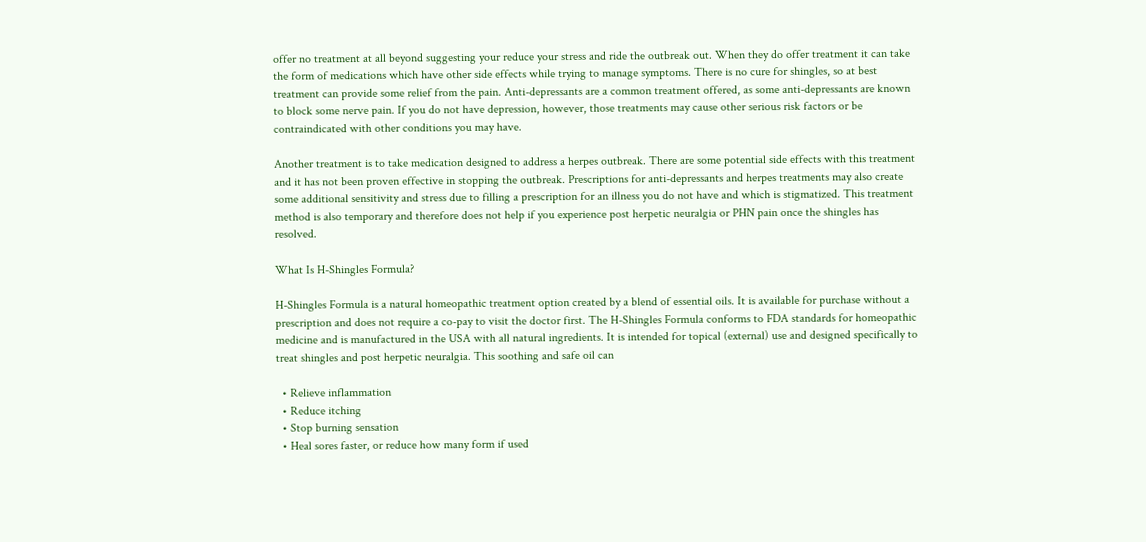offer no treatment at all beyond suggesting your reduce your stress and ride the outbreak out. When they do offer treatment it can take the form of medications which have other side effects while trying to manage symptoms. There is no cure for shingles, so at best treatment can provide some relief from the pain. Anti-depressants are a common treatment offered, as some anti-depressants are known to block some nerve pain. If you do not have depression, however, those treatments may cause other serious risk factors or be contraindicated with other conditions you may have.

Another treatment is to take medication designed to address a herpes outbreak. There are some potential side effects with this treatment and it has not been proven effective in stopping the outbreak. Prescriptions for anti-depressants and herpes treatments may also create some additional sensitivity and stress due to filling a prescription for an illness you do not have and which is stigmatized. This treatment method is also temporary and therefore does not help if you experience post herpetic neuralgia or PHN pain once the shingles has resolved.

What Is H-Shingles Formula?

H-Shingles Formula is a natural homeopathic treatment option created by a blend of essential oils. It is available for purchase without a prescription and does not require a co-pay to visit the doctor first. The H-Shingles Formula conforms to FDA standards for homeopathic medicine and is manufactured in the USA with all natural ingredients. It is intended for topical (external) use and designed specifically to treat shingles and post herpetic neuralgia. This soothing and safe oil can

  • Relieve inflammation
  • Reduce itching
  • Stop burning sensation
  • Heal sores faster, or reduce how many form if used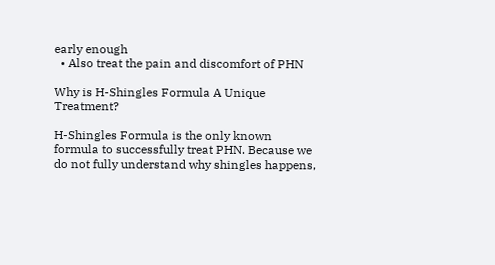early enough
  • Also treat the pain and discomfort of PHN

Why is H-Shingles Formula A Unique Treatment?

H-Shingles Formula is the only known formula to successfully treat PHN. Because we do not fully understand why shingles happens,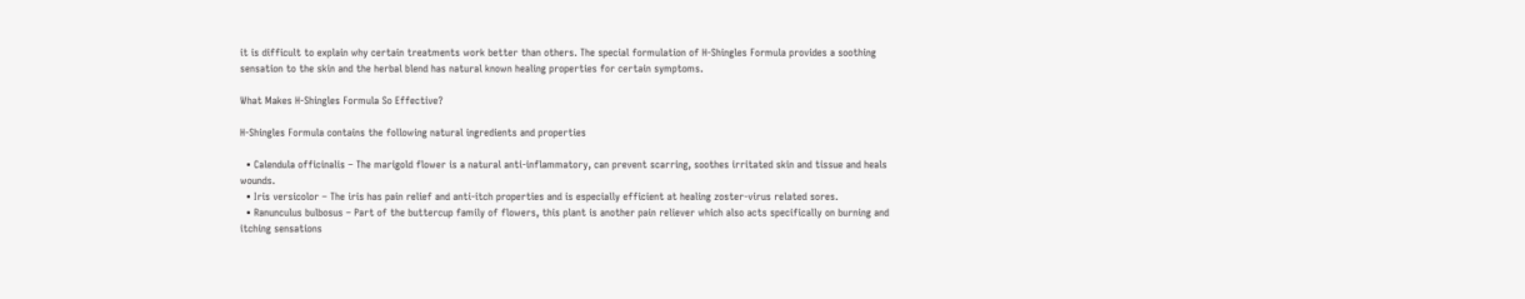it is difficult to explain why certain treatments work better than others. The special formulation of H-Shingles Formula provides a soothing sensation to the skin and the herbal blend has natural known healing properties for certain symptoms.

What Makes H-Shingles Formula So Effective?

H-Shingles Formula contains the following natural ingredients and properties

  • Calendula officinalis – The marigold flower is a natural anti-inflammatory, can prevent scarring, soothes irritated skin and tissue and heals wounds.
  • Iris versicolor – The iris has pain relief and anti-itch properties and is especially efficient at healing zoster-virus related sores.
  • Ranunculus bulbosus – Part of the buttercup family of flowers, this plant is another pain reliever which also acts specifically on burning and itching sensations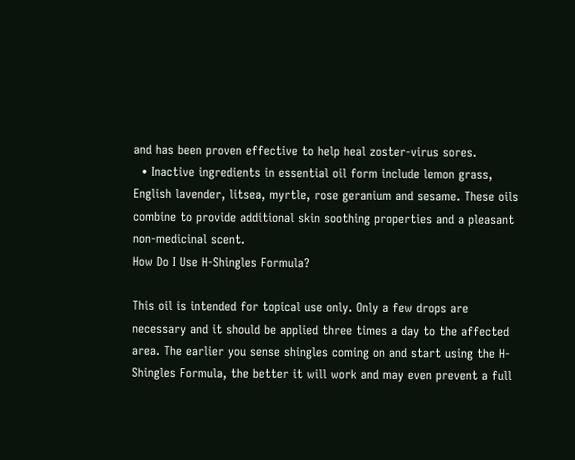and has been proven effective to help heal zoster-virus sores.
  • Inactive ingredients in essential oil form include lemon grass, English lavender, litsea, myrtle, rose geranium and sesame. These oils combine to provide additional skin soothing properties and a pleasant non-medicinal scent.
How Do I Use H-Shingles Formula?

This oil is intended for topical use only. Only a few drops are necessary and it should be applied three times a day to the affected area. The earlier you sense shingles coming on and start using the H-Shingles Formula, the better it will work and may even prevent a full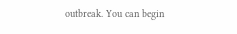outbreak. You can begin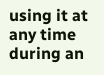using it at any time during an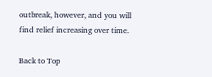outbreak, however, and you will find relief increasing over time.

Back to Top